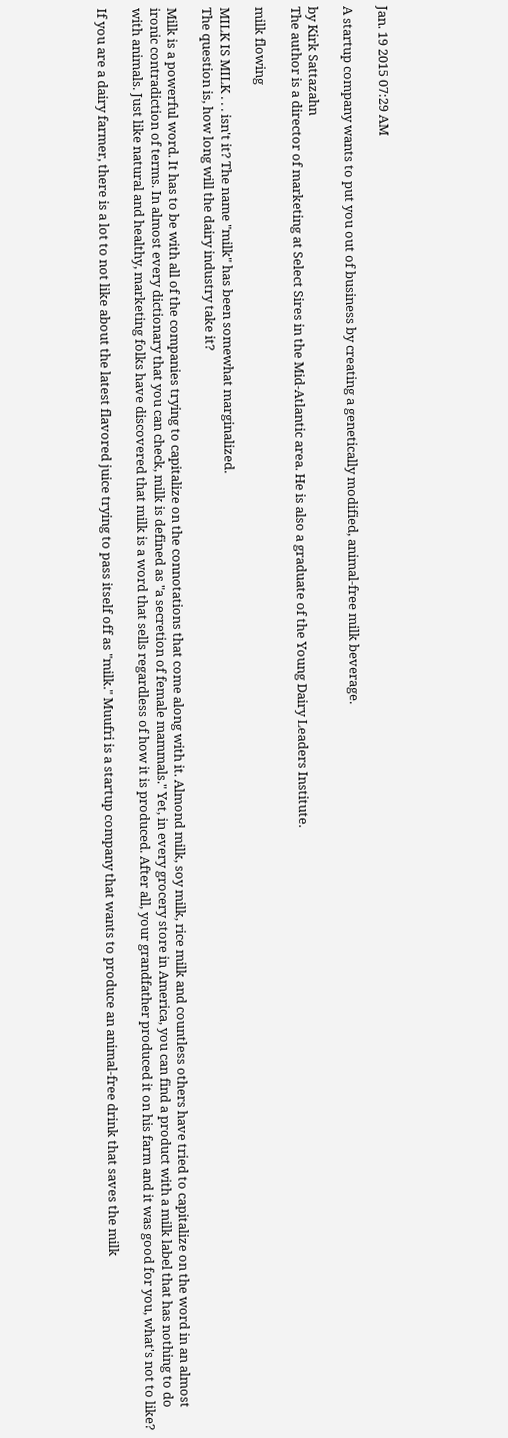Jan. 19 2015 07:29 AM

A startup company wants to put you out of business by creating a genetically modified, animal-free milk beverage.

by Kirk Sattazahn
The author is a director of marketing at Select Sires in the Mid-Atlantic area. He is also a graduate of the Young Dairy Leaders Institute.

milk flowing

MILK IS MILK . . . isn't it? The name "milk" has been somewhat marginalized.
The question is, how long will the dairy industry take it?

Milk is a powerful word. It has to be with all of the companies trying to capitalize on the connotations that come along with it. Almond milk, soy milk, rice milk and countless others have tried to capitalize on the word in an almost ironic contradiction of terms. In almost every dictionary that you can check, milk is defined as "a secretion of female mammals." Yet, in every grocery store in America, you can find a product with a milk label that has nothing to do with animals. Just like natural and healthy, marketing folks have discovered that milk is a word that sells regardless of how it is produced. After all, your grandfather produced it on his farm and it was good for you, what's not to like?

If you are a dairy farmer, there is a lot to not like about the latest flavored juice trying to pass itself off as "milk." Muufri is a startup company that wants to produce an animal-free drink that saves the milk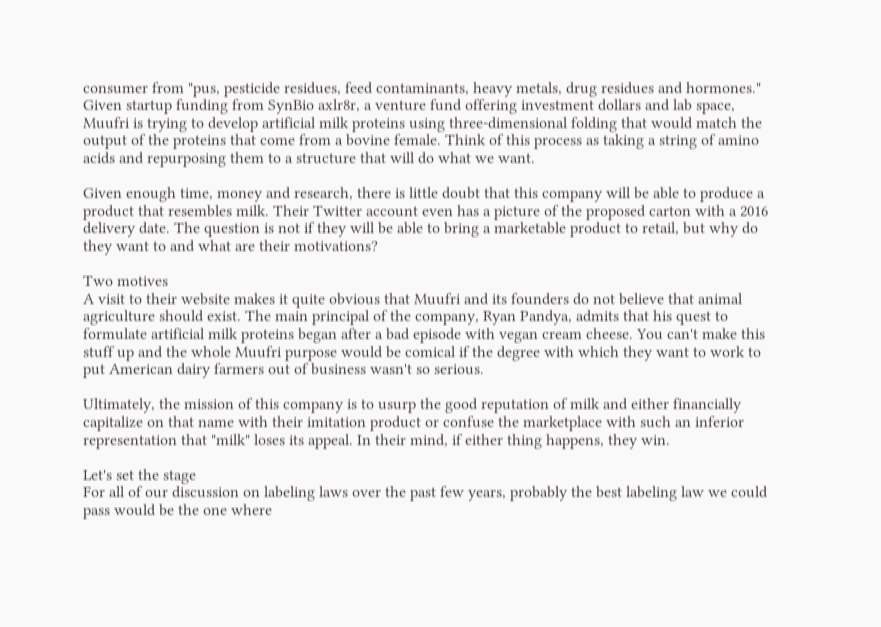consumer from "pus, pesticide residues, feed contaminants, heavy metals, drug residues and hormones." Given startup funding from SynBio axlr8r, a venture fund offering investment dollars and lab space, Muufri is trying to develop artificial milk proteins using three-dimensional folding that would match the output of the proteins that come from a bovine female. Think of this process as taking a string of amino acids and repurposing them to a structure that will do what we want.

Given enough time, money and research, there is little doubt that this company will be able to produce a product that resembles milk. Their Twitter account even has a picture of the proposed carton with a 2016 delivery date. The question is not if they will be able to bring a marketable product to retail, but why do they want to and what are their motivations?

Two motives
A visit to their website makes it quite obvious that Muufri and its founders do not believe that animal agriculture should exist. The main principal of the company, Ryan Pandya, admits that his quest to formulate artificial milk proteins began after a bad episode with vegan cream cheese. You can't make this stuff up and the whole Muufri purpose would be comical if the degree with which they want to work to put American dairy farmers out of business wasn't so serious.

Ultimately, the mission of this company is to usurp the good reputation of milk and either financially capitalize on that name with their imitation product or confuse the marketplace with such an inferior representation that "milk" loses its appeal. In their mind, if either thing happens, they win.

Let's set the stage
For all of our discussion on labeling laws over the past few years, probably the best labeling law we could pass would be the one where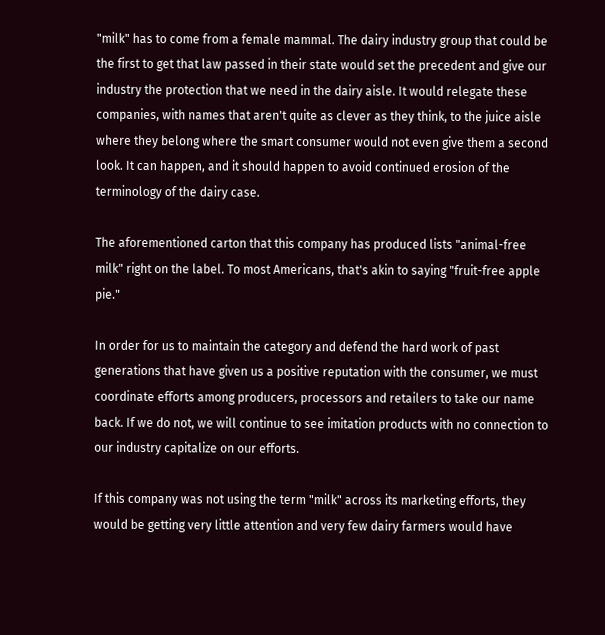"milk" has to come from a female mammal. The dairy industry group that could be the first to get that law passed in their state would set the precedent and give our industry the protection that we need in the dairy aisle. It would relegate these companies, with names that aren't quite as clever as they think, to the juice aisle where they belong where the smart consumer would not even give them a second look. It can happen, and it should happen to avoid continued erosion of the terminology of the dairy case.

The aforementioned carton that this company has produced lists "animal-free milk" right on the label. To most Americans, that's akin to saying "fruit-free apple pie."

In order for us to maintain the category and defend the hard work of past generations that have given us a positive reputation with the consumer, we must coordinate efforts among producers, processors and retailers to take our name back. If we do not, we will continue to see imitation products with no connection to our industry capitalize on our efforts.

If this company was not using the term "milk" across its marketing efforts, they would be getting very little attention and very few dairy farmers would have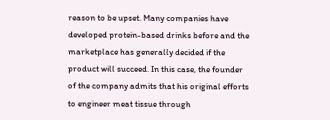reason to be upset. Many companies have developed protein-based drinks before and the marketplace has generally decided if the product will succeed. In this case, the founder of the company admits that his original efforts to engineer meat tissue through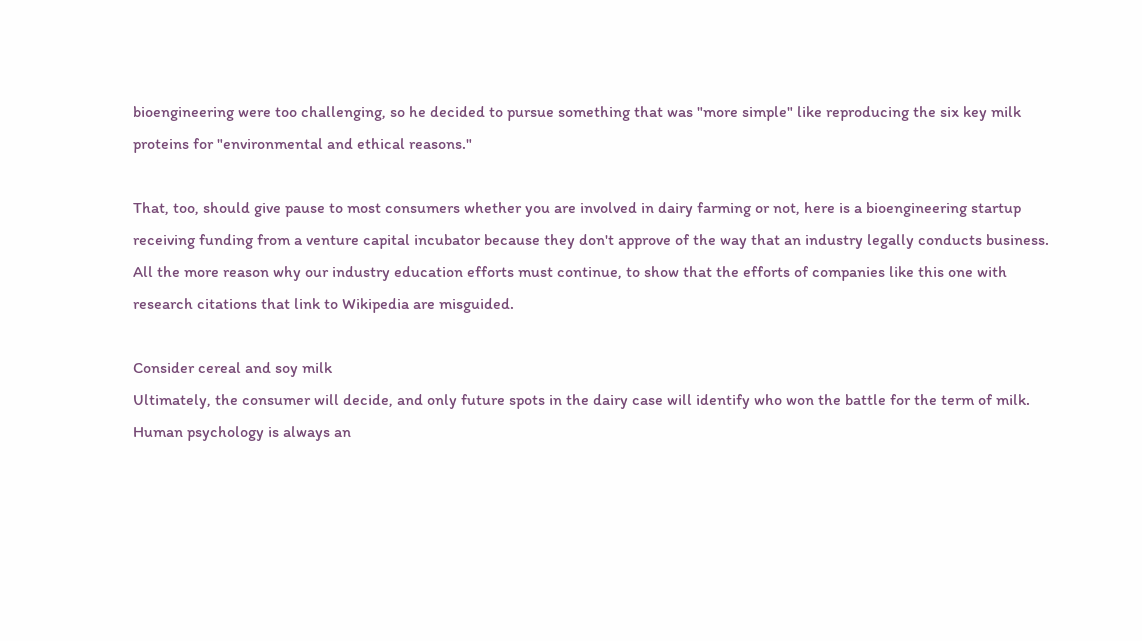bioengineering were too challenging, so he decided to pursue something that was "more simple" like reproducing the six key milk proteins for "environmental and ethical reasons."

That, too, should give pause to most consumers whether you are involved in dairy farming or not, here is a bioengineering startup receiving funding from a venture capital incubator because they don't approve of the way that an industry legally conducts business. All the more reason why our industry education efforts must continue, to show that the efforts of companies like this one with research citations that link to Wikipedia are misguided.

Consider cereal and soy milk
Ultimately, the consumer will decide, and only future spots in the dairy case will identify who won the battle for the term of milk. Human psychology is always an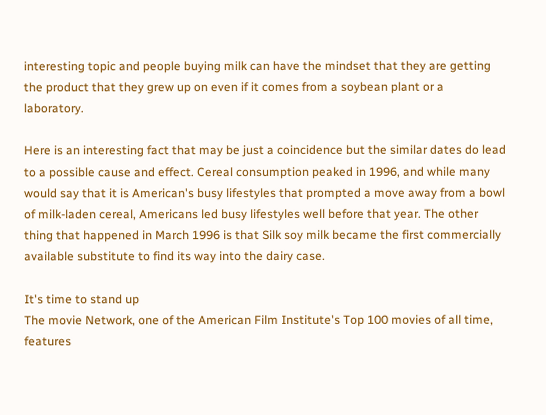interesting topic and people buying milk can have the mindset that they are getting the product that they grew up on even if it comes from a soybean plant or a laboratory.

Here is an interesting fact that may be just a coincidence but the similar dates do lead to a possible cause and effect. Cereal consumption peaked in 1996, and while many would say that it is American's busy lifestyles that prompted a move away from a bowl of milk-laden cereal, Americans led busy lifestyles well before that year. The other thing that happened in March 1996 is that Silk soy milk became the first commercially available substitute to find its way into the dairy case.

It's time to stand up
The movie Network, one of the American Film Institute's Top 100 movies of all time, features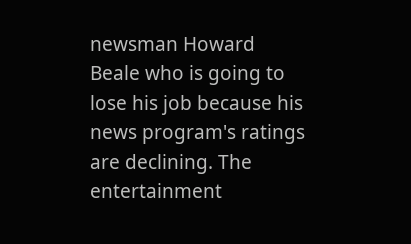newsman Howard Beale who is going to lose his job because his news program's ratings are declining. The entertainment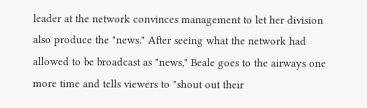leader at the network convinces management to let her division also produce the "news." After seeing what the network had allowed to be broadcast as "news," Beale goes to the airways one more time and tells viewers to "shout out their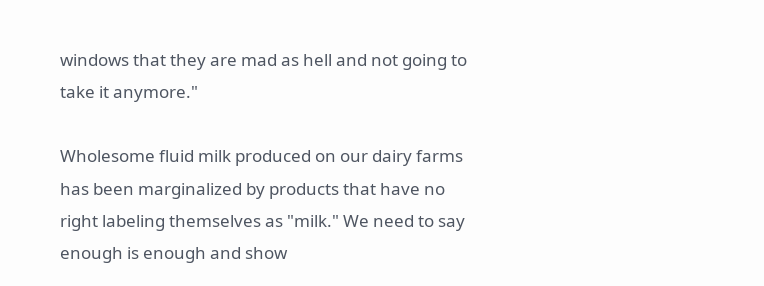windows that they are mad as hell and not going to take it anymore."

Wholesome fluid milk produced on our dairy farms has been marginalized by products that have no right labeling themselves as "milk." We need to say enough is enough and show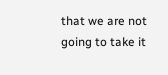that we are not going to take it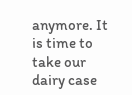anymore. It is time to take our dairy case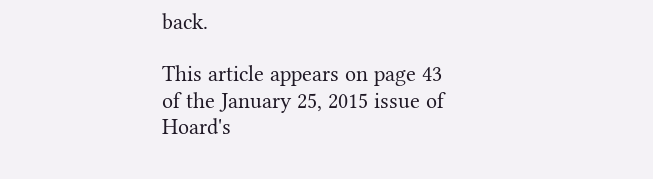back.

This article appears on page 43 of the January 25, 2015 issue of Hoard's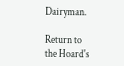Dairyman.

Return to the Hoard's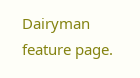Dairyman feature page.